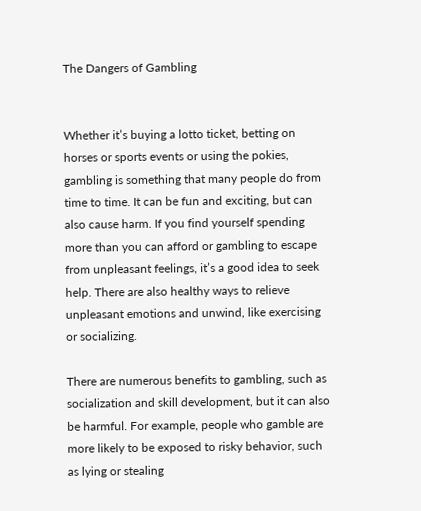The Dangers of Gambling


Whether it’s buying a lotto ticket, betting on horses or sports events or using the pokies, gambling is something that many people do from time to time. It can be fun and exciting, but can also cause harm. If you find yourself spending more than you can afford or gambling to escape from unpleasant feelings, it’s a good idea to seek help. There are also healthy ways to relieve unpleasant emotions and unwind, like exercising or socializing.

There are numerous benefits to gambling, such as socialization and skill development, but it can also be harmful. For example, people who gamble are more likely to be exposed to risky behavior, such as lying or stealing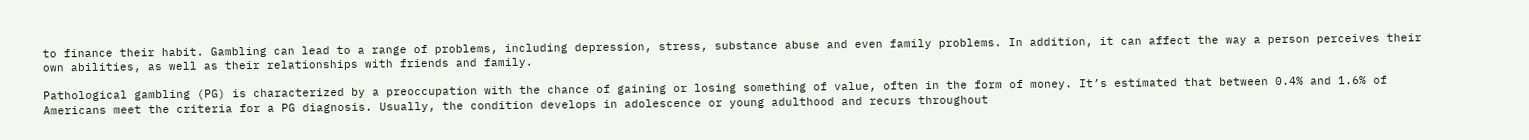to finance their habit. Gambling can lead to a range of problems, including depression, stress, substance abuse and even family problems. In addition, it can affect the way a person perceives their own abilities, as well as their relationships with friends and family.

Pathological gambling (PG) is characterized by a preoccupation with the chance of gaining or losing something of value, often in the form of money. It’s estimated that between 0.4% and 1.6% of Americans meet the criteria for a PG diagnosis. Usually, the condition develops in adolescence or young adulthood and recurs throughout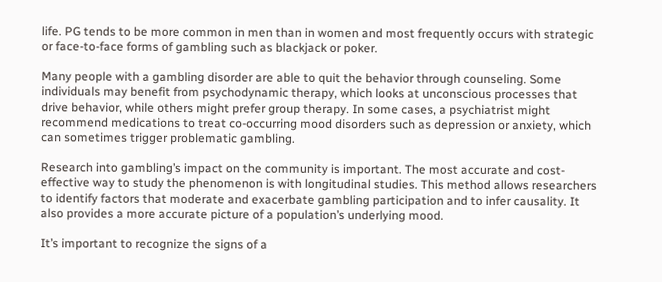life. PG tends to be more common in men than in women and most frequently occurs with strategic or face-to-face forms of gambling such as blackjack or poker.

Many people with a gambling disorder are able to quit the behavior through counseling. Some individuals may benefit from psychodynamic therapy, which looks at unconscious processes that drive behavior, while others might prefer group therapy. In some cases, a psychiatrist might recommend medications to treat co-occurring mood disorders such as depression or anxiety, which can sometimes trigger problematic gambling.

Research into gambling’s impact on the community is important. The most accurate and cost-effective way to study the phenomenon is with longitudinal studies. This method allows researchers to identify factors that moderate and exacerbate gambling participation and to infer causality. It also provides a more accurate picture of a population’s underlying mood.

It’s important to recognize the signs of a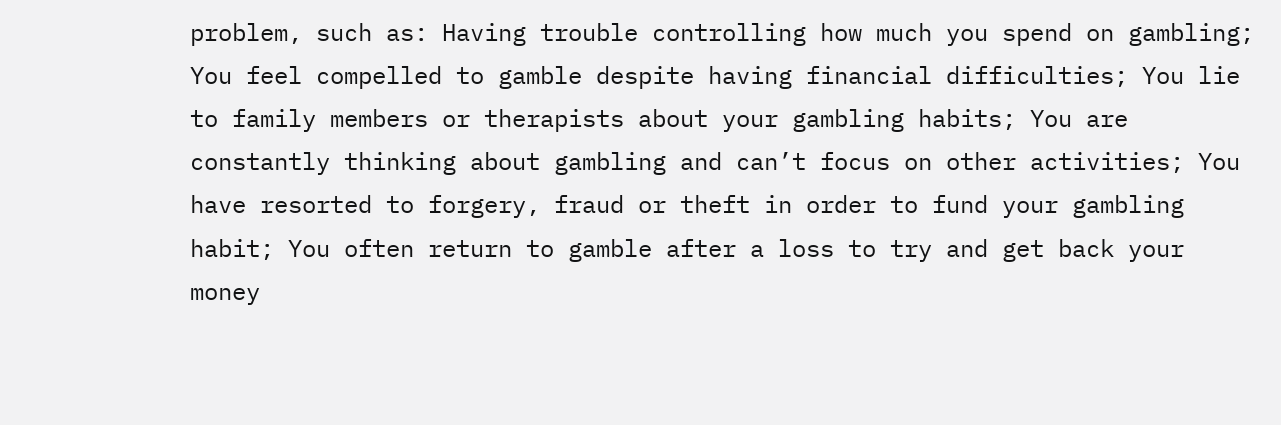problem, such as: Having trouble controlling how much you spend on gambling; You feel compelled to gamble despite having financial difficulties; You lie to family members or therapists about your gambling habits; You are constantly thinking about gambling and can’t focus on other activities; You have resorted to forgery, fraud or theft in order to fund your gambling habit; You often return to gamble after a loss to try and get back your money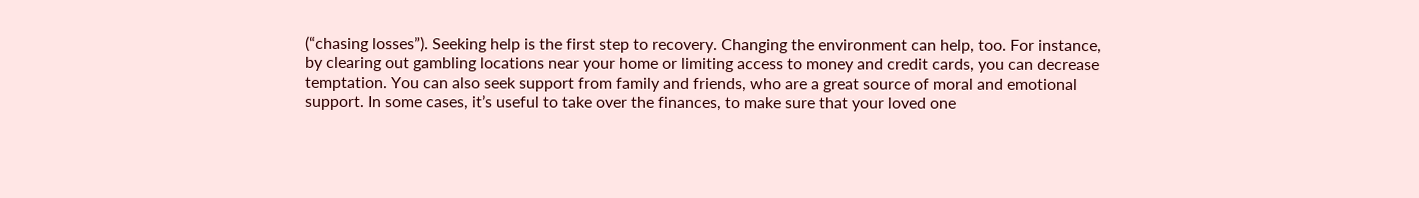(“chasing losses”). Seeking help is the first step to recovery. Changing the environment can help, too. For instance, by clearing out gambling locations near your home or limiting access to money and credit cards, you can decrease temptation. You can also seek support from family and friends, who are a great source of moral and emotional support. In some cases, it’s useful to take over the finances, to make sure that your loved one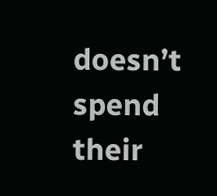doesn’t spend their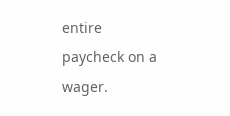entire paycheck on a wager.